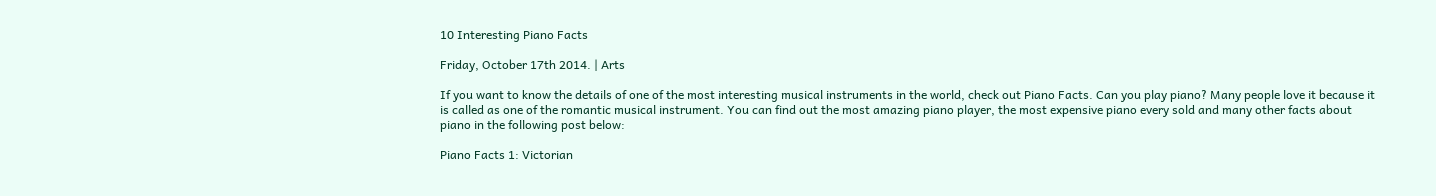10 Interesting Piano Facts

Friday, October 17th 2014. | Arts

If you want to know the details of one of the most interesting musical instruments in the world, check out Piano Facts. Can you play piano? Many people love it because it is called as one of the romantic musical instrument. You can find out the most amazing piano player, the most expensive piano every sold and many other facts about piano in the following post below:

Piano Facts 1: Victorian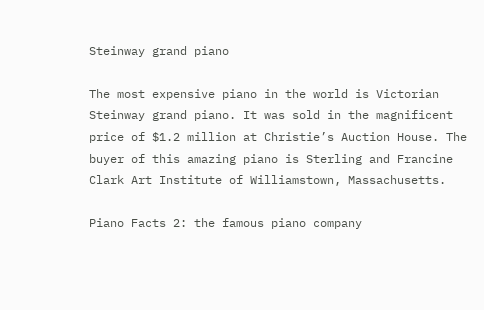Steinway grand piano

The most expensive piano in the world is Victorian Steinway grand piano. It was sold in the magnificent price of $1.2 million at Christie’s Auction House. The buyer of this amazing piano is Sterling and Francine Clark Art Institute of Williamstown, Massachusetts.

Piano Facts 2: the famous piano company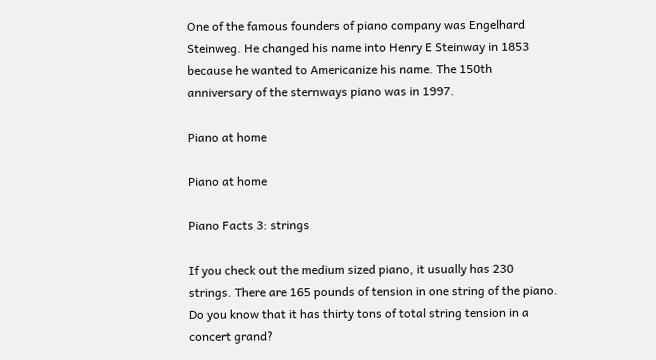One of the famous founders of piano company was Engelhard Steinweg. He changed his name into Henry E Steinway in 1853 because he wanted to Americanize his name. The 150th anniversary of the sternways piano was in 1997.

Piano at home

Piano at home

Piano Facts 3: strings

If you check out the medium sized piano, it usually has 230 strings. There are 165 pounds of tension in one string of the piano. Do you know that it has thirty tons of total string tension in a concert grand?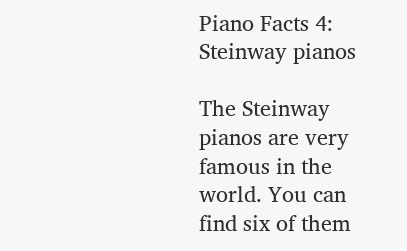Piano Facts 4: Steinway pianos

The Steinway pianos are very famous in the world. You can find six of them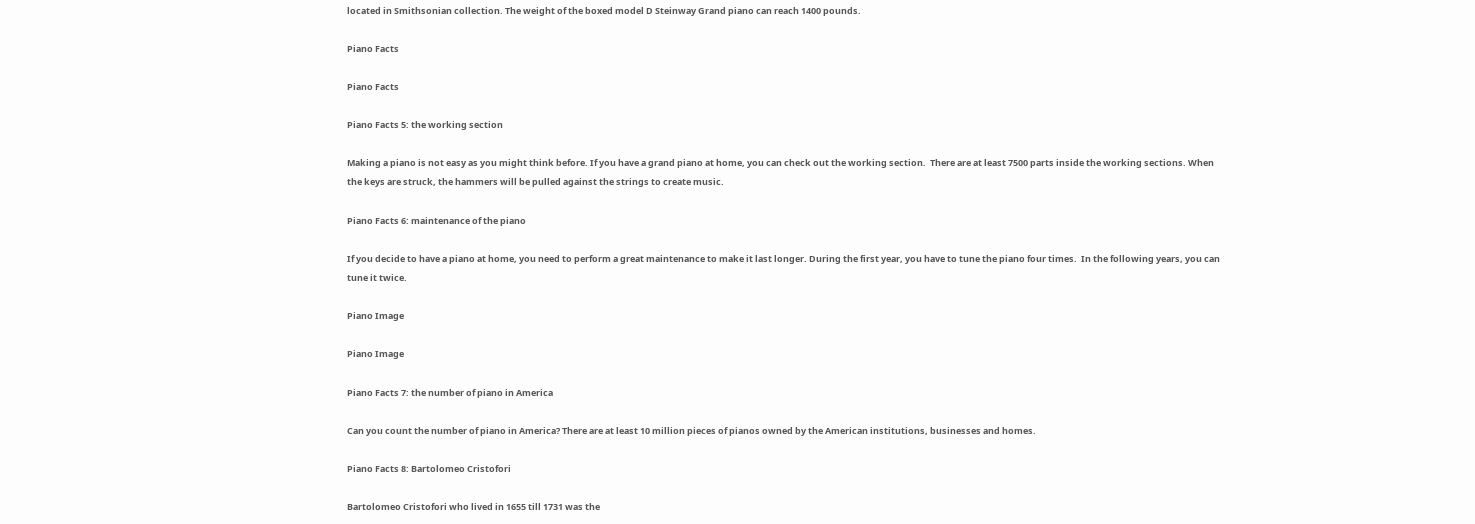located in Smithsonian collection. The weight of the boxed model D Steinway Grand piano can reach 1400 pounds.

Piano Facts

Piano Facts

Piano Facts 5: the working section

Making a piano is not easy as you might think before. If you have a grand piano at home, you can check out the working section.  There are at least 7500 parts inside the working sections. When the keys are struck, the hammers will be pulled against the strings to create music.

Piano Facts 6: maintenance of the piano

If you decide to have a piano at home, you need to perform a great maintenance to make it last longer. During the first year, you have to tune the piano four times.  In the following years, you can tune it twice.

Piano Image

Piano Image

Piano Facts 7: the number of piano in America

Can you count the number of piano in America? There are at least 10 million pieces of pianos owned by the American institutions, businesses and homes.

Piano Facts 8: Bartolomeo Cristofori

Bartolomeo Cristofori who lived in 1655 till 1731 was the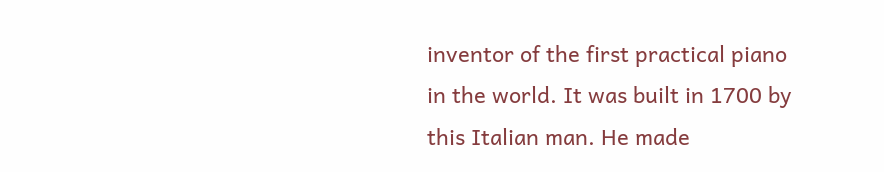inventor of the first practical piano in the world. It was built in 1700 by this Italian man. He made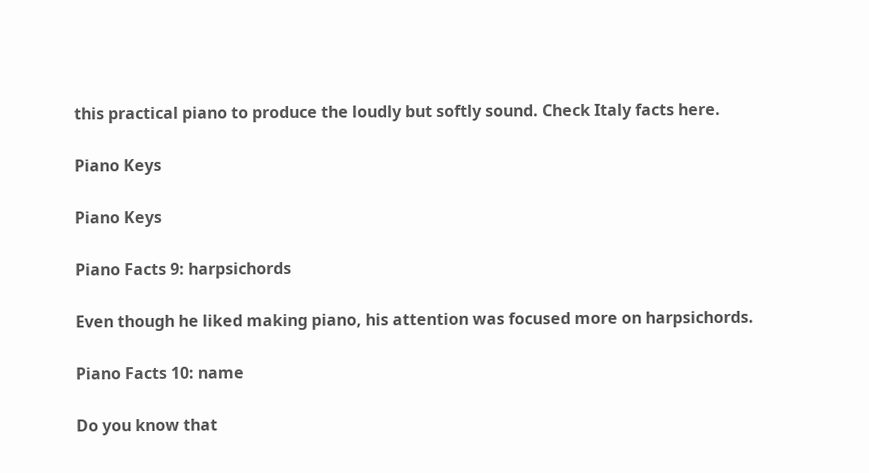this practical piano to produce the loudly but softly sound. Check Italy facts here.

Piano Keys

Piano Keys

Piano Facts 9: harpsichords

Even though he liked making piano, his attention was focused more on harpsichords.

Piano Facts 10: name

Do you know that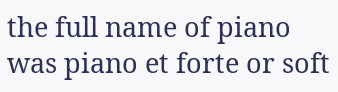the full name of piano was piano et forte or soft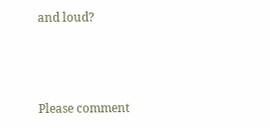and loud?



Please comment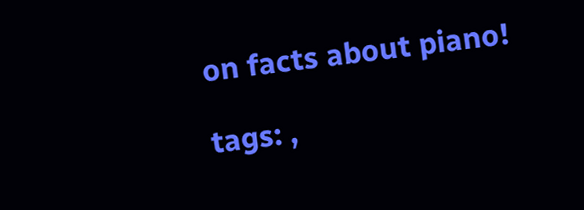on facts about piano!

tags: ,